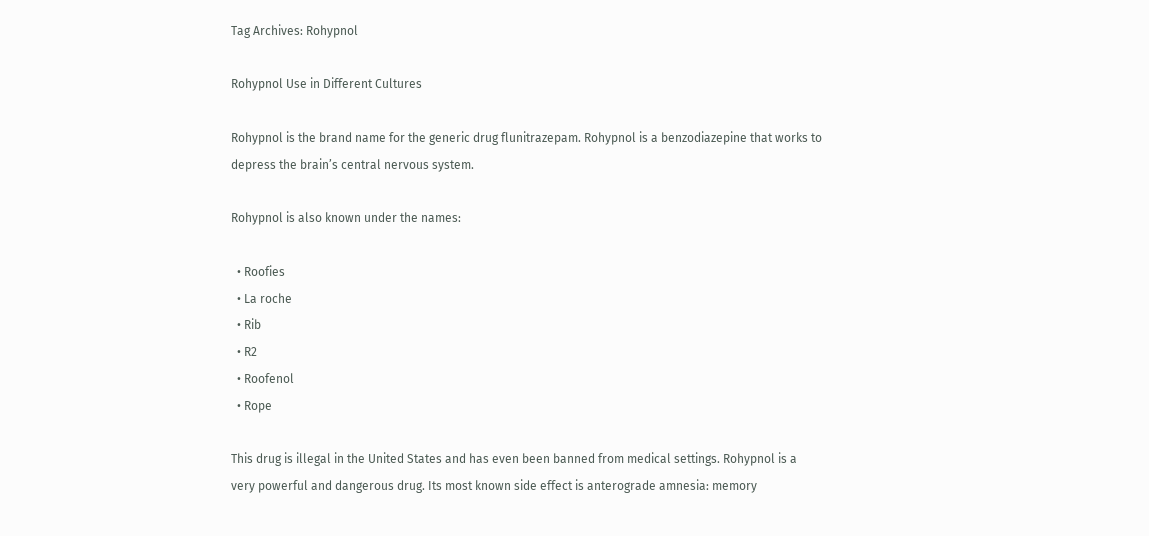Tag Archives: Rohypnol

Rohypnol Use in Different Cultures

Rohypnol is the brand name for the generic drug flunitrazepam. Rohypnol is a benzodiazepine that works to depress the brain’s central nervous system.

Rohypnol is also known under the names:

  • Roofies
  • La roche
  • Rib
  • R2
  • Roofenol
  • Rope

This drug is illegal in the United States and has even been banned from medical settings. Rohypnol is a very powerful and dangerous drug. Its most known side effect is anterograde amnesia: memory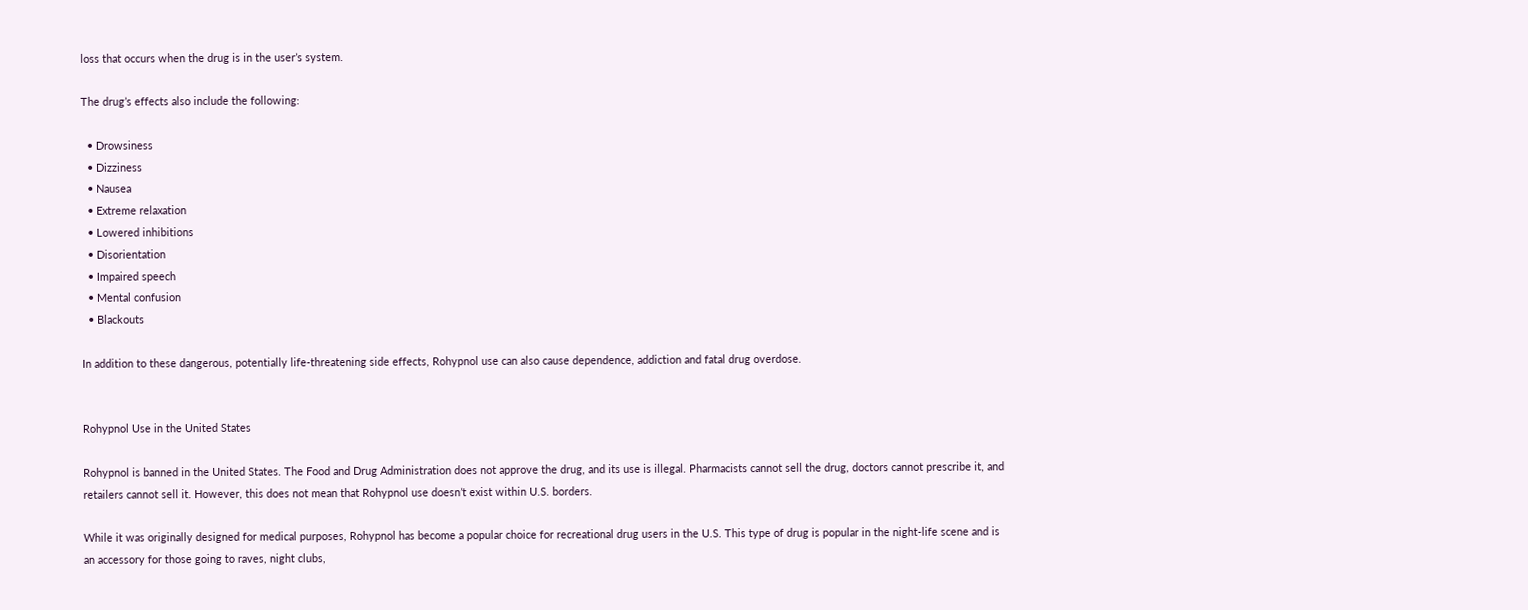loss that occurs when the drug is in the user’s system.

The drug’s effects also include the following:

  • Drowsiness
  • Dizziness
  • Nausea
  • Extreme relaxation
  • Lowered inhibitions
  • Disorientation
  • Impaired speech
  • Mental confusion
  • Blackouts

In addition to these dangerous, potentially life-threatening side effects, Rohypnol use can also cause dependence, addiction and fatal drug overdose.


Rohypnol Use in the United States

Rohypnol is banned in the United States. The Food and Drug Administration does not approve the drug, and its use is illegal. Pharmacists cannot sell the drug, doctors cannot prescribe it, and retailers cannot sell it. However, this does not mean that Rohypnol use doesn’t exist within U.S. borders.

While it was originally designed for medical purposes, Rohypnol has become a popular choice for recreational drug users in the U.S. This type of drug is popular in the night-life scene and is an accessory for those going to raves, night clubs,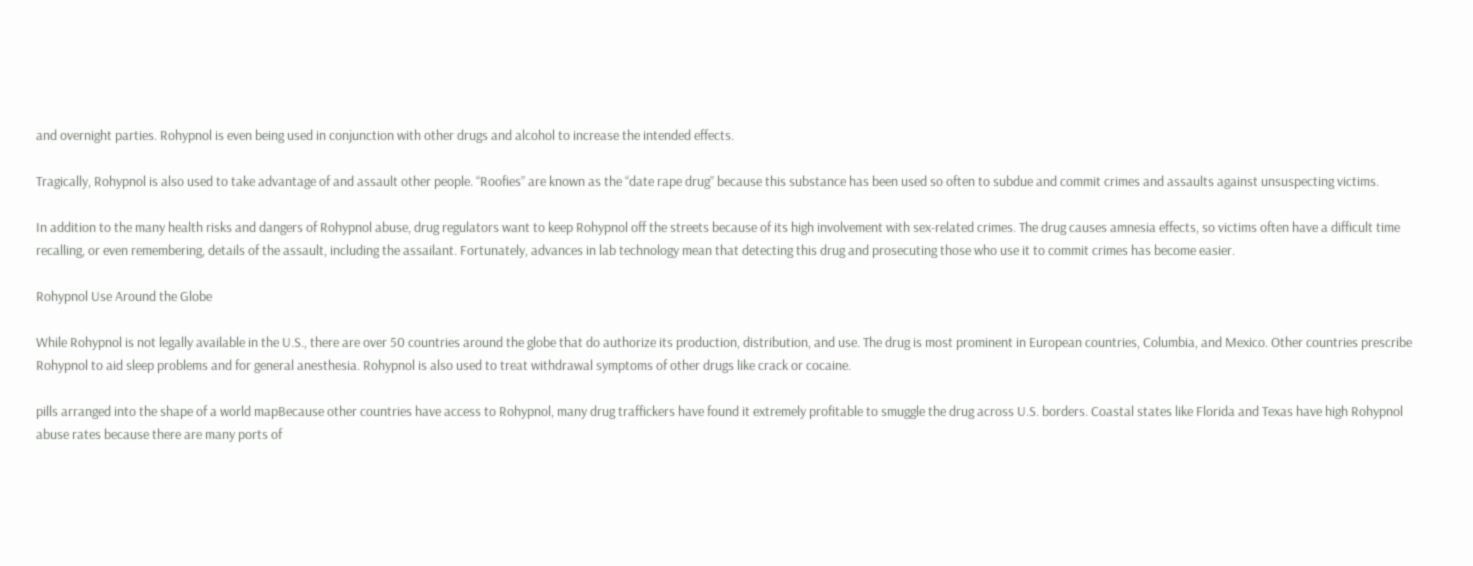and overnight parties. Rohypnol is even being used in conjunction with other drugs and alcohol to increase the intended effects.

Tragically, Rohypnol is also used to take advantage of and assault other people. “Roofies” are known as the “date rape drug” because this substance has been used so often to subdue and commit crimes and assaults against unsuspecting victims.

In addition to the many health risks and dangers of Rohypnol abuse, drug regulators want to keep Rohypnol off the streets because of its high involvement with sex-related crimes. The drug causes amnesia effects, so victims often have a difficult time recalling, or even remembering, details of the assault, including the assailant. Fortunately, advances in lab technology mean that detecting this drug and prosecuting those who use it to commit crimes has become easier.

Rohypnol Use Around the Globe

While Rohypnol is not legally available in the U.S., there are over 50 countries around the globe that do authorize its production, distribution, and use. The drug is most prominent in European countries, Columbia, and Mexico. Other countries prescribe Rohypnol to aid sleep problems and for general anesthesia. Rohypnol is also used to treat withdrawal symptoms of other drugs like crack or cocaine.

pills arranged into the shape of a world mapBecause other countries have access to Rohypnol, many drug traffickers have found it extremely profitable to smuggle the drug across U.S. borders. Coastal states like Florida and Texas have high Rohypnol abuse rates because there are many ports of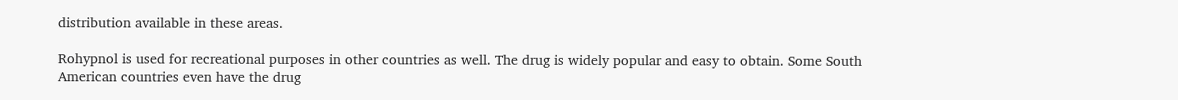distribution available in these areas.

Rohypnol is used for recreational purposes in other countries as well. The drug is widely popular and easy to obtain. Some South American countries even have the drug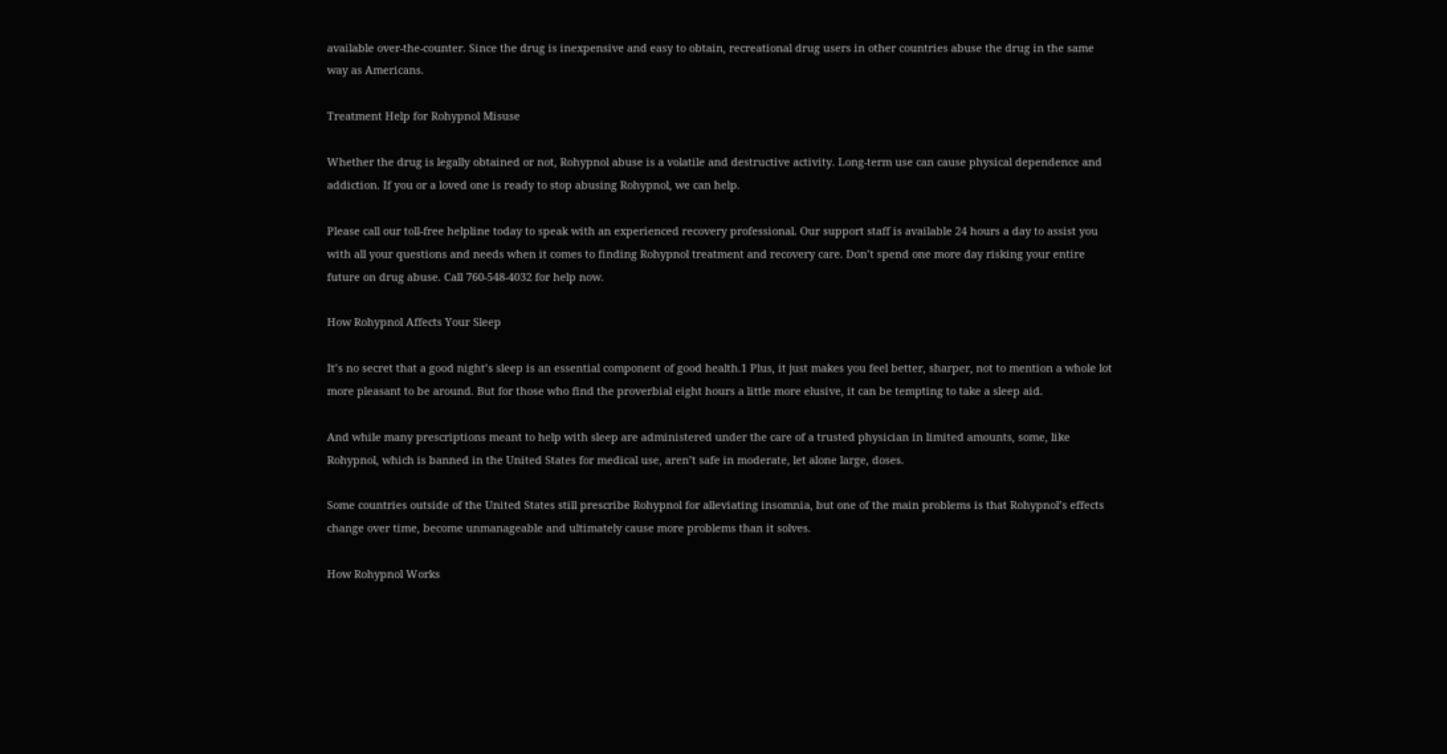available over-the-counter. Since the drug is inexpensive and easy to obtain, recreational drug users in other countries abuse the drug in the same way as Americans.

Treatment Help for Rohypnol Misuse

Whether the drug is legally obtained or not, Rohypnol abuse is a volatile and destructive activity. Long-term use can cause physical dependence and addiction. If you or a loved one is ready to stop abusing Rohypnol, we can help.

Please call our toll-free helpline today to speak with an experienced recovery professional. Our support staff is available 24 hours a day to assist you with all your questions and needs when it comes to finding Rohypnol treatment and recovery care. Don’t spend one more day risking your entire future on drug abuse. Call 760-548-4032 for help now.

How Rohypnol Affects Your Sleep

It’s no secret that a good night’s sleep is an essential component of good health.1 Plus, it just makes you feel better, sharper, not to mention a whole lot more pleasant to be around. But for those who find the proverbial eight hours a little more elusive, it can be tempting to take a sleep aid.

And while many prescriptions meant to help with sleep are administered under the care of a trusted physician in limited amounts, some, like Rohypnol, which is banned in the United States for medical use, aren’t safe in moderate, let alone large, doses.

Some countries outside of the United States still prescribe Rohypnol for alleviating insomnia, but one of the main problems is that Rohypnol’s effects change over time, become unmanageable and ultimately cause more problems than it solves.

How Rohypnol Works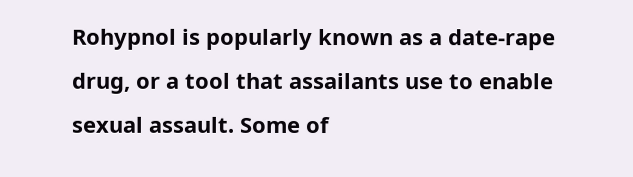Rohypnol is popularly known as a date-rape drug, or a tool that assailants use to enable sexual assault. Some of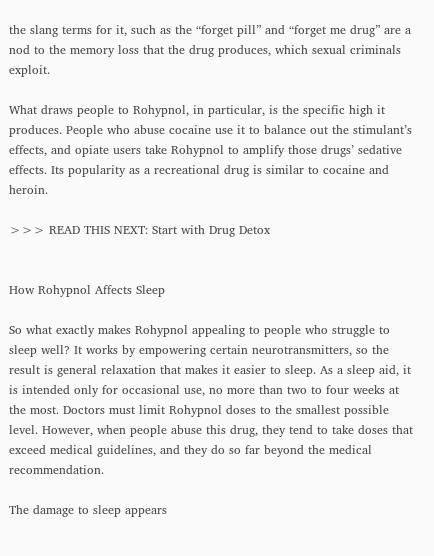the slang terms for it, such as the “forget pill” and “forget me drug” are a nod to the memory loss that the drug produces, which sexual criminals exploit.

What draws people to Rohypnol, in particular, is the specific high it produces. People who abuse cocaine use it to balance out the stimulant’s effects, and opiate users take Rohypnol to amplify those drugs’ sedative effects. Its popularity as a recreational drug is similar to cocaine and heroin.

>>> READ THIS NEXT: Start with Drug Detox


How Rohypnol Affects Sleep

So what exactly makes Rohypnol appealing to people who struggle to sleep well? It works by empowering certain neurotransmitters, so the result is general relaxation that makes it easier to sleep. As a sleep aid, it is intended only for occasional use, no more than two to four weeks at the most. Doctors must limit Rohypnol doses to the smallest possible level. However, when people abuse this drug, they tend to take doses that exceed medical guidelines, and they do so far beyond the medical recommendation.

The damage to sleep appears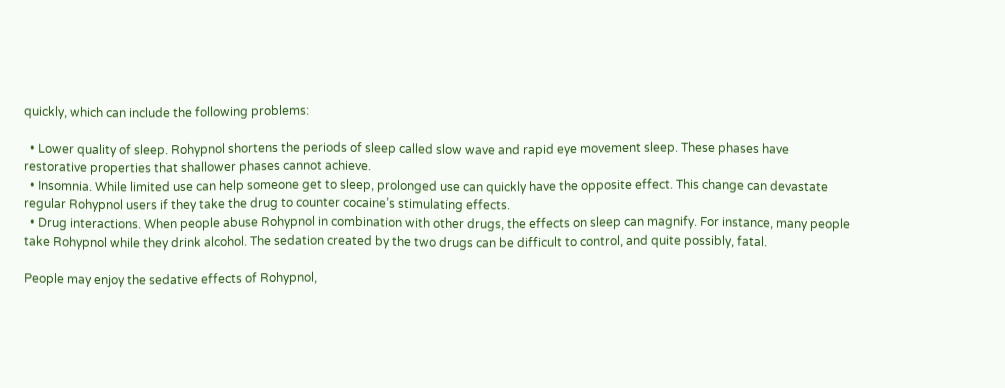quickly, which can include the following problems:

  • Lower quality of sleep. Rohypnol shortens the periods of sleep called slow wave and rapid eye movement sleep. These phases have restorative properties that shallower phases cannot achieve.
  • Insomnia. While limited use can help someone get to sleep, prolonged use can quickly have the opposite effect. This change can devastate regular Rohypnol users if they take the drug to counter cocaine’s stimulating effects.
  • Drug interactions. When people abuse Rohypnol in combination with other drugs, the effects on sleep can magnify. For instance, many people take Rohypnol while they drink alcohol. The sedation created by the two drugs can be difficult to control, and quite possibly, fatal.

People may enjoy the sedative effects of Rohypnol,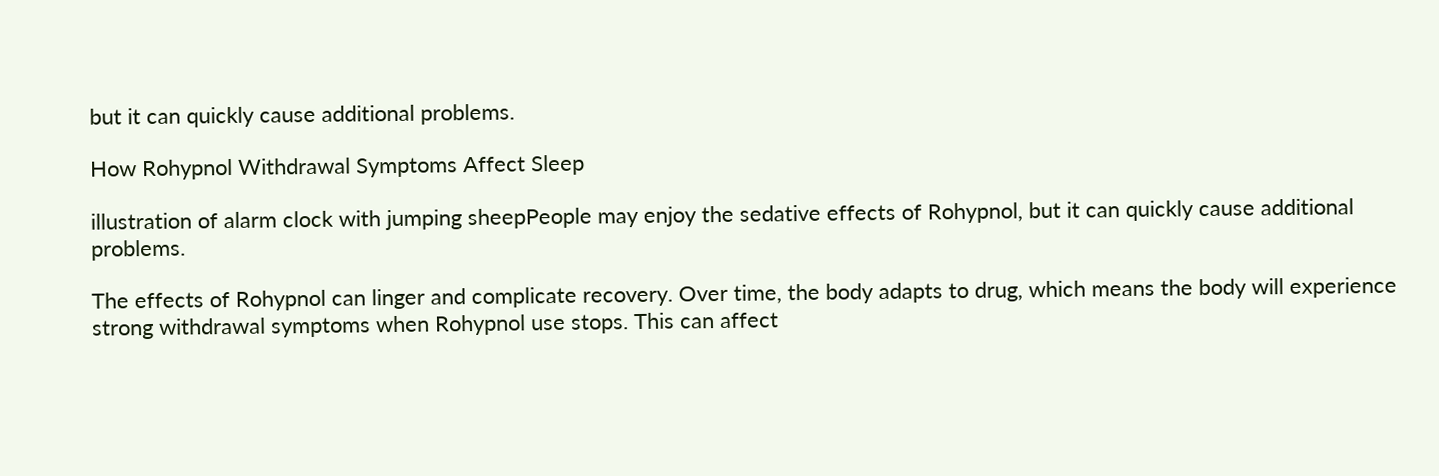but it can quickly cause additional problems.

How Rohypnol Withdrawal Symptoms Affect Sleep

illustration of alarm clock with jumping sheepPeople may enjoy the sedative effects of Rohypnol, but it can quickly cause additional problems.

The effects of Rohypnol can linger and complicate recovery. Over time, the body adapts to drug, which means the body will experience strong withdrawal symptoms when Rohypnol use stops. This can affect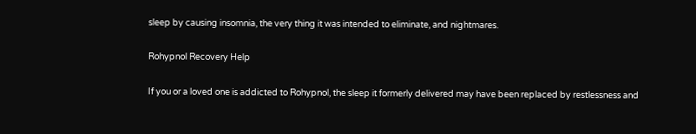sleep by causing insomnia, the very thing it was intended to eliminate, and nightmares.

Rohypnol Recovery Help

If you or a loved one is addicted to Rohypnol, the sleep it formerly delivered may have been replaced by restlessness and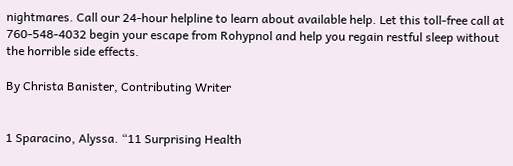nightmares. Call our 24-hour helpline to learn about available help. Let this toll-free call at 760-548-4032 begin your escape from Rohypnol and help you regain restful sleep without the horrible side effects.

By Christa Banister, Contributing Writer


1 Sparacino, Alyssa. “11 Surprising Health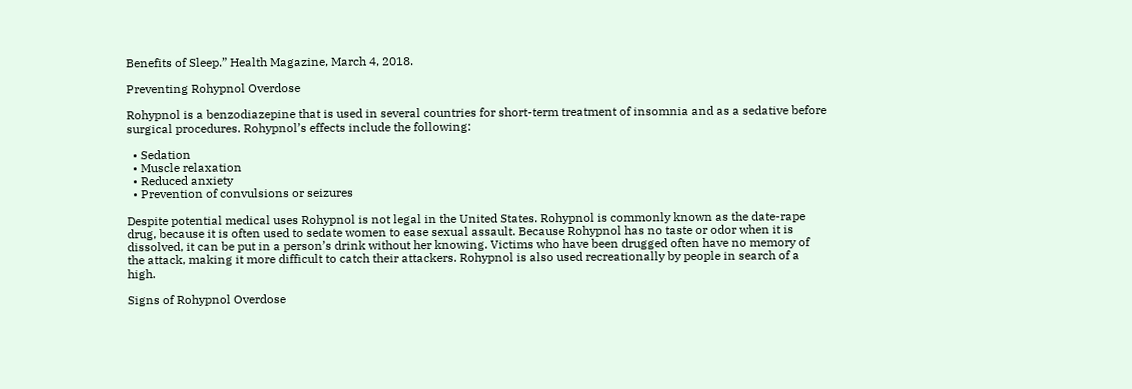Benefits of Sleep.” Health Magazine, March 4, 2018.

Preventing Rohypnol Overdose

Rohypnol is a benzodiazepine that is used in several countries for short-term treatment of insomnia and as a sedative before surgical procedures. Rohypnol’s effects include the following:

  • Sedation
  • Muscle relaxation
  • Reduced anxiety
  • Prevention of convulsions or seizures

Despite potential medical uses Rohypnol is not legal in the United States. Rohypnol is commonly known as the date-rape drug, because it is often used to sedate women to ease sexual assault. Because Rohypnol has no taste or odor when it is dissolved, it can be put in a person’s drink without her knowing. Victims who have been drugged often have no memory of the attack, making it more difficult to catch their attackers. Rohypnol is also used recreationally by people in search of a high.

Signs of Rohypnol Overdose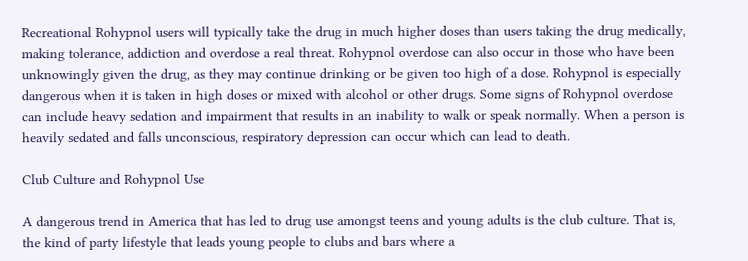Recreational Rohypnol users will typically take the drug in much higher doses than users taking the drug medically, making tolerance, addiction and overdose a real threat. Rohypnol overdose can also occur in those who have been unknowingly given the drug, as they may continue drinking or be given too high of a dose. Rohypnol is especially dangerous when it is taken in high doses or mixed with alcohol or other drugs. Some signs of Rohypnol overdose can include heavy sedation and impairment that results in an inability to walk or speak normally. When a person is heavily sedated and falls unconscious, respiratory depression can occur which can lead to death.

Club Culture and Rohypnol Use

A dangerous trend in America that has led to drug use amongst teens and young adults is the club culture. That is, the kind of party lifestyle that leads young people to clubs and bars where a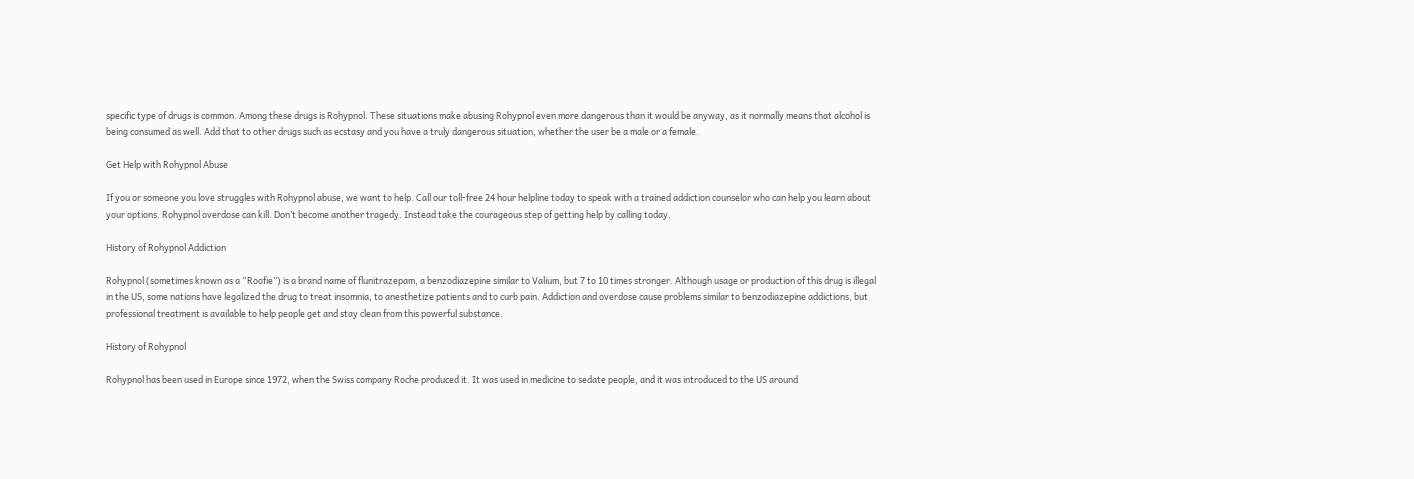specific type of drugs is common. Among these drugs is Rohypnol. These situations make abusing Rohypnol even more dangerous than it would be anyway, as it normally means that alcohol is being consumed as well. Add that to other drugs such as ecstasy and you have a truly dangerous situation, whether the user be a male or a female.

Get Help with Rohypnol Abuse

If you or someone you love struggles with Rohypnol abuse, we want to help. Call our toll-free 24 hour helpline today to speak with a trained addiction counselor who can help you learn about your options. Rohypnol overdose can kill. Don’t become another tragedy. Instead take the courageous step of getting help by calling today.

History of Rohypnol Addiction

Rohypnol (sometimes known as a “Roofie”) is a brand name of flunitrazepam, a benzodiazepine similar to Valium, but 7 to 10 times stronger. Although usage or production of this drug is illegal in the US, some nations have legalized the drug to treat insomnia, to anesthetize patients and to curb pain. Addiction and overdose cause problems similar to benzodiazepine addictions, but professional treatment is available to help people get and stay clean from this powerful substance.

History of Rohypnol

Rohypnol has been used in Europe since 1972, when the Swiss company Roche produced it. It was used in medicine to sedate people, and it was introduced to the US around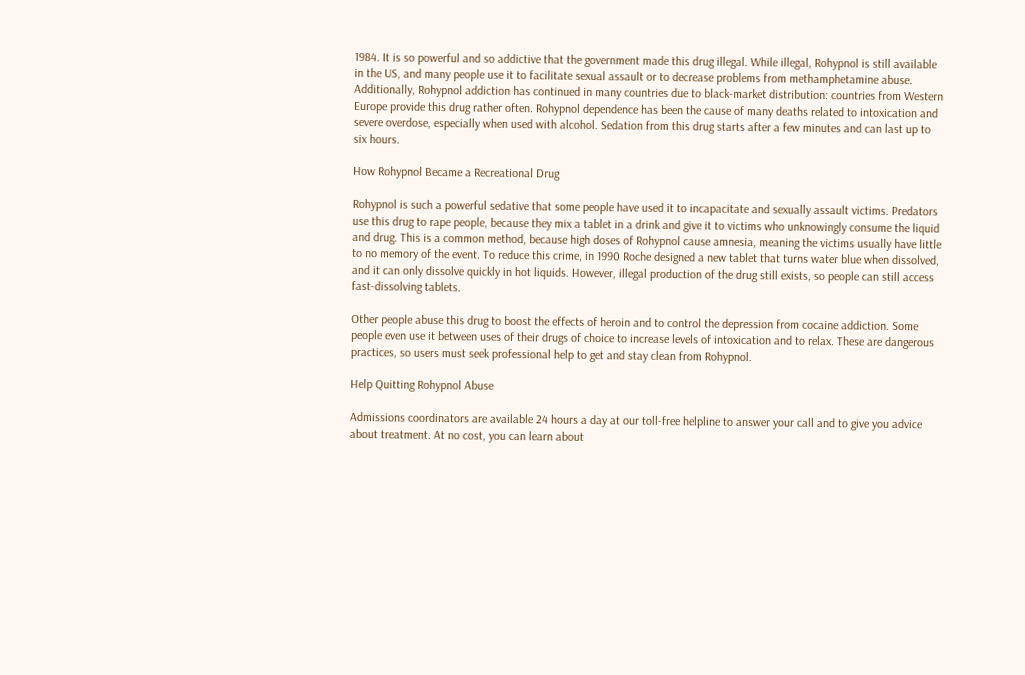1984. It is so powerful and so addictive that the government made this drug illegal. While illegal, Rohypnol is still available in the US, and many people use it to facilitate sexual assault or to decrease problems from methamphetamine abuse. Additionally, Rohypnol addiction has continued in many countries due to black-market distribution: countries from Western Europe provide this drug rather often. Rohypnol dependence has been the cause of many deaths related to intoxication and severe overdose, especially when used with alcohol. Sedation from this drug starts after a few minutes and can last up to six hours.

How Rohypnol Became a Recreational Drug

Rohypnol is such a powerful sedative that some people have used it to incapacitate and sexually assault victims. Predators use this drug to rape people, because they mix a tablet in a drink and give it to victims who unknowingly consume the liquid and drug. This is a common method, because high doses of Rohypnol cause amnesia, meaning the victims usually have little to no memory of the event. To reduce this crime, in 1990 Roche designed a new tablet that turns water blue when dissolved, and it can only dissolve quickly in hot liquids. However, illegal production of the drug still exists, so people can still access fast-dissolving tablets.

Other people abuse this drug to boost the effects of heroin and to control the depression from cocaine addiction. Some people even use it between uses of their drugs of choice to increase levels of intoxication and to relax. These are dangerous practices, so users must seek professional help to get and stay clean from Rohypnol.

Help Quitting Rohypnol Abuse

Admissions coordinators are available 24 hours a day at our toll-free helpline to answer your call and to give you advice about treatment. At no cost, you can learn about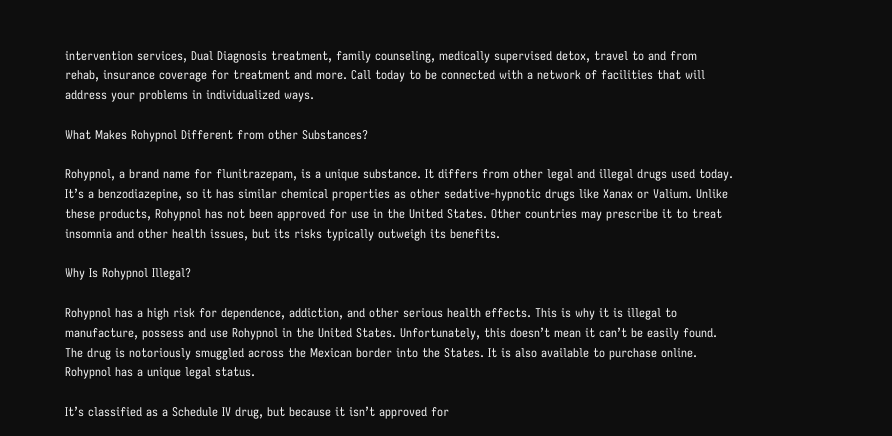intervention services, Dual Diagnosis treatment, family counseling, medically supervised detox, travel to and from rehab, insurance coverage for treatment and more. Call today to be connected with a network of facilities that will address your problems in individualized ways.

What Makes Rohypnol Different from other Substances?

Rohypnol, a brand name for flunitrazepam, is a unique substance. It differs from other legal and illegal drugs used today. It’s a benzodiazepine, so it has similar chemical properties as other sedative-hypnotic drugs like Xanax or Valium. Unlike these products, Rohypnol has not been approved for use in the United States. Other countries may prescribe it to treat insomnia and other health issues, but its risks typically outweigh its benefits.

Why Is Rohypnol Illegal?

Rohypnol has a high risk for dependence, addiction, and other serious health effects. This is why it is illegal to manufacture, possess and use Rohypnol in the United States. Unfortunately, this doesn’t mean it can’t be easily found. The drug is notoriously smuggled across the Mexican border into the States. It is also available to purchase online. Rohypnol has a unique legal status.

It’s classified as a Schedule IV drug, but because it isn’t approved for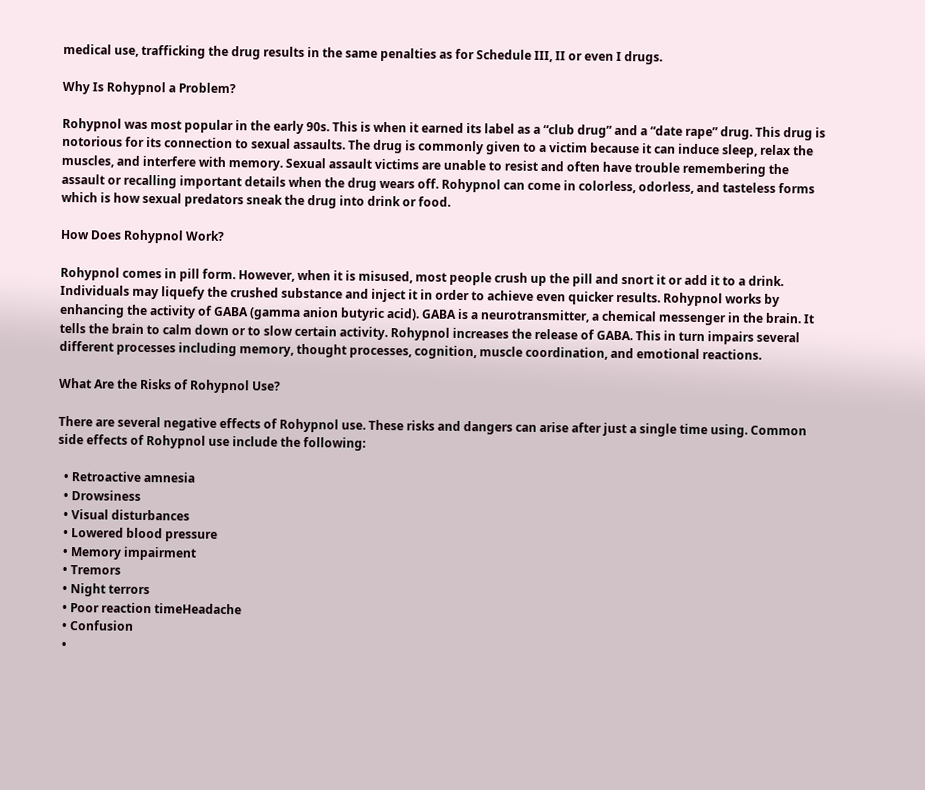medical use, trafficking the drug results in the same penalties as for Schedule III, II or even I drugs.

Why Is Rohypnol a Problem?

Rohypnol was most popular in the early 90s. This is when it earned its label as a “club drug” and a “date rape” drug. This drug is notorious for its connection to sexual assaults. The drug is commonly given to a victim because it can induce sleep, relax the muscles, and interfere with memory. Sexual assault victims are unable to resist and often have trouble remembering the assault or recalling important details when the drug wears off. Rohypnol can come in colorless, odorless, and tasteless forms which is how sexual predators sneak the drug into drink or food.

How Does Rohypnol Work?

Rohypnol comes in pill form. However, when it is misused, most people crush up the pill and snort it or add it to a drink. Individuals may liquefy the crushed substance and inject it in order to achieve even quicker results. Rohypnol works by enhancing the activity of GABA (gamma anion butyric acid). GABA is a neurotransmitter, a chemical messenger in the brain. It tells the brain to calm down or to slow certain activity. Rohypnol increases the release of GABA. This in turn impairs several different processes including memory, thought processes, cognition, muscle coordination, and emotional reactions.

What Are the Risks of Rohypnol Use?

There are several negative effects of Rohypnol use. These risks and dangers can arise after just a single time using. Common side effects of Rohypnol use include the following:

  • Retroactive amnesia
  • Drowsiness
  • Visual disturbances
  • Lowered blood pressure
  • Memory impairment
  • Tremors
  • Night terrors
  • Poor reaction timeHeadache
  • Confusion
  •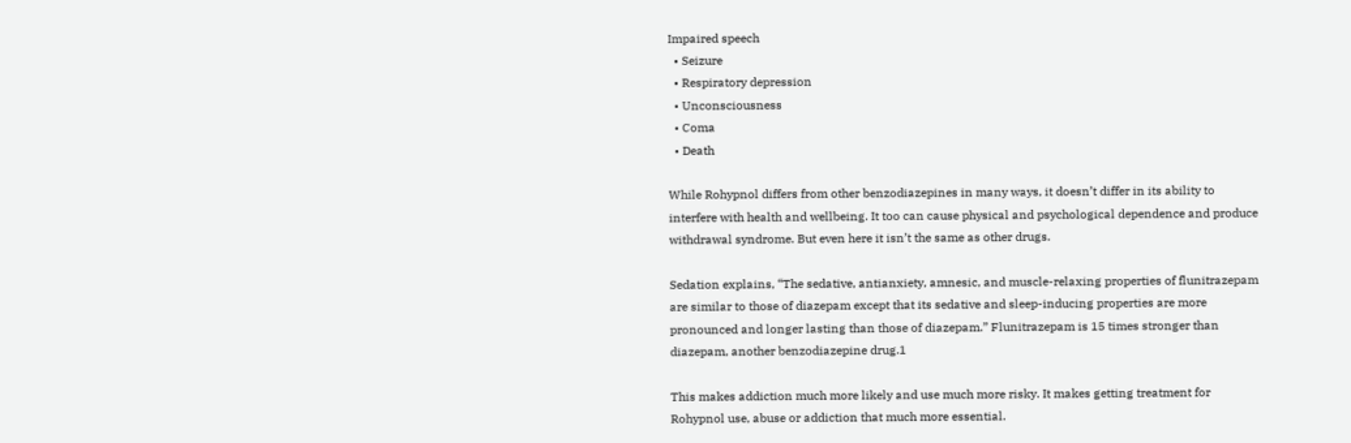Impaired speech
  • Seizure
  • Respiratory depression
  • Unconsciousness
  • Coma
  • Death

While Rohypnol differs from other benzodiazepines in many ways, it doesn’t differ in its ability to interfere with health and wellbeing. It too can cause physical and psychological dependence and produce withdrawal syndrome. But even here it isn’t the same as other drugs.

Sedation explains, “The sedative, antianxiety, amnesic, and muscle-relaxing properties of flunitrazepam are similar to those of diazepam except that its sedative and sleep-inducing properties are more pronounced and longer lasting than those of diazepam.” Flunitrazepam is 15 times stronger than diazepam, another benzodiazepine drug.1

This makes addiction much more likely and use much more risky. It makes getting treatment for Rohypnol use, abuse or addiction that much more essential.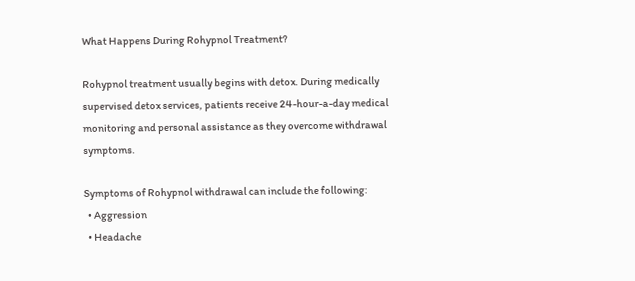What Happens During Rohypnol Treatment?

Rohypnol treatment usually begins with detox. During medically supervised detox services, patients receive 24-hour-a-day medical monitoring and personal assistance as they overcome withdrawal symptoms.

Symptoms of Rohypnol withdrawal can include the following:
  • Aggression
  • Headache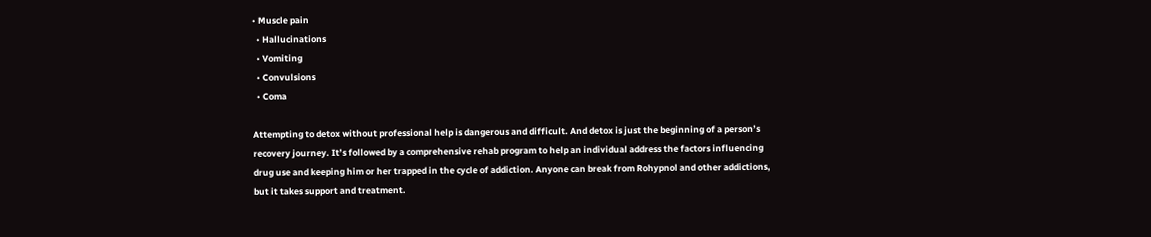• Muscle pain
  • Hallucinations
  • Vomiting
  • Convulsions
  • Coma

Attempting to detox without professional help is dangerous and difficult. And detox is just the beginning of a person’s recovery journey. It’s followed by a comprehensive rehab program to help an individual address the factors influencing drug use and keeping him or her trapped in the cycle of addiction. Anyone can break from Rohypnol and other addictions, but it takes support and treatment.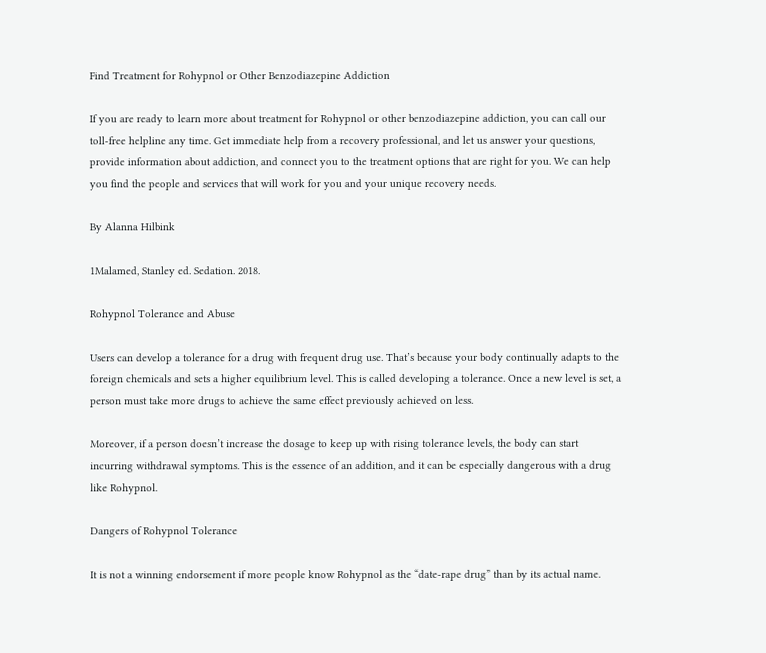Find Treatment for Rohypnol or Other Benzodiazepine Addiction

If you are ready to learn more about treatment for Rohypnol or other benzodiazepine addiction, you can call our toll-free helpline any time. Get immediate help from a recovery professional, and let us answer your questions, provide information about addiction, and connect you to the treatment options that are right for you. We can help you find the people and services that will work for you and your unique recovery needs.

By Alanna Hilbink

1Malamed, Stanley ed. Sedation. 2018.

Rohypnol Tolerance and Abuse

Users can develop a tolerance for a drug with frequent drug use. That’s because your body continually adapts to the foreign chemicals and sets a higher equilibrium level. This is called developing a tolerance. Once a new level is set, a person must take more drugs to achieve the same effect previously achieved on less.

Moreover, if a person doesn’t increase the dosage to keep up with rising tolerance levels, the body can start incurring withdrawal symptoms. This is the essence of an addition, and it can be especially dangerous with a drug like Rohypnol.

Dangers of Rohypnol Tolerance

It is not a winning endorsement if more people know Rohypnol as the “date-rape drug” than by its actual name.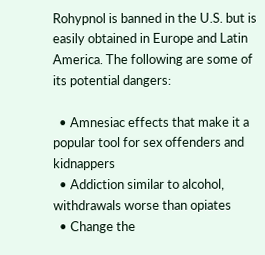Rohypnol is banned in the U.S. but is easily obtained in Europe and Latin America. The following are some of its potential dangers:

  • Amnesiac effects that make it a popular tool for sex offenders and kidnappers
  • Addiction similar to alcohol, withdrawals worse than opiates
  • Change the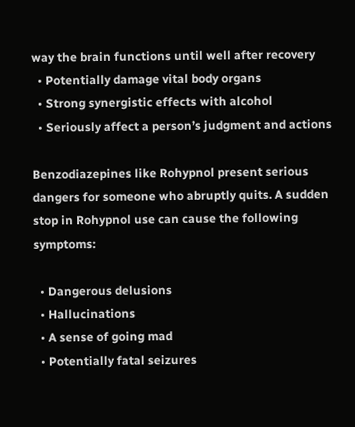way the brain functions until well after recovery
  • Potentially damage vital body organs
  • Strong synergistic effects with alcohol
  • Seriously affect a person’s judgment and actions

Benzodiazepines like Rohypnol present serious dangers for someone who abruptly quits. A sudden stop in Rohypnol use can cause the following symptoms:

  • Dangerous delusions
  • Hallucinations
  • A sense of going mad
  • Potentially fatal seizures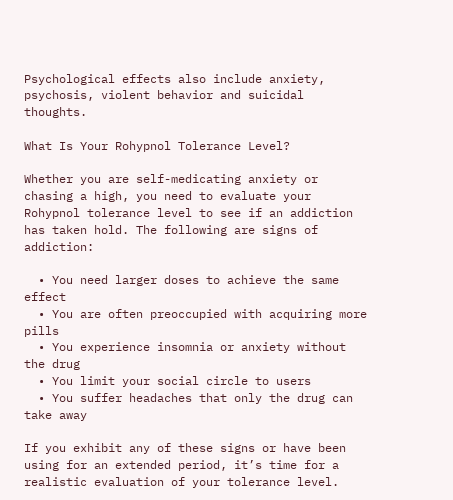Psychological effects also include anxiety, psychosis, violent behavior and suicidal thoughts.

What Is Your Rohypnol Tolerance Level?

Whether you are self-medicating anxiety or chasing a high, you need to evaluate your Rohypnol tolerance level to see if an addiction has taken hold. The following are signs of addiction:

  • You need larger doses to achieve the same effect
  • You are often preoccupied with acquiring more pills
  • You experience insomnia or anxiety without the drug
  • You limit your social circle to users
  • You suffer headaches that only the drug can take away

If you exhibit any of these signs or have been using for an extended period, it’s time for a realistic evaluation of your tolerance level.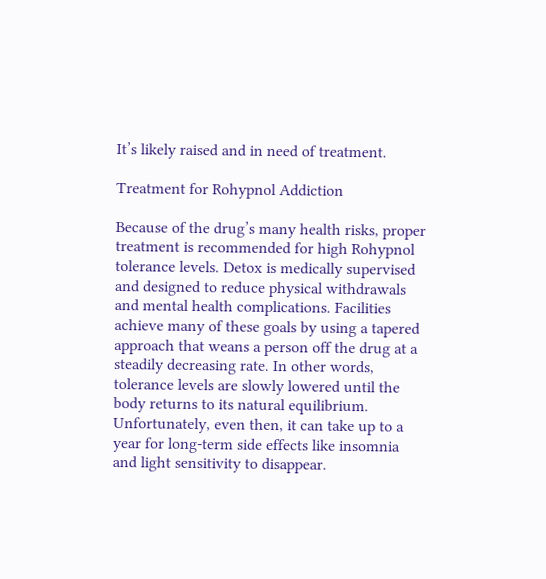It’s likely raised and in need of treatment.

Treatment for Rohypnol Addiction

Because of the drug’s many health risks, proper treatment is recommended for high Rohypnol tolerance levels. Detox is medically supervised and designed to reduce physical withdrawals and mental health complications. Facilities achieve many of these goals by using a tapered approach that weans a person off the drug at a steadily decreasing rate. In other words, tolerance levels are slowly lowered until the body returns to its natural equilibrium. Unfortunately, even then, it can take up to a year for long-term side effects like insomnia and light sensitivity to disappear.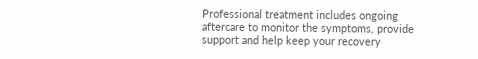Professional treatment includes ongoing aftercare to monitor the symptoms, provide support and help keep your recovery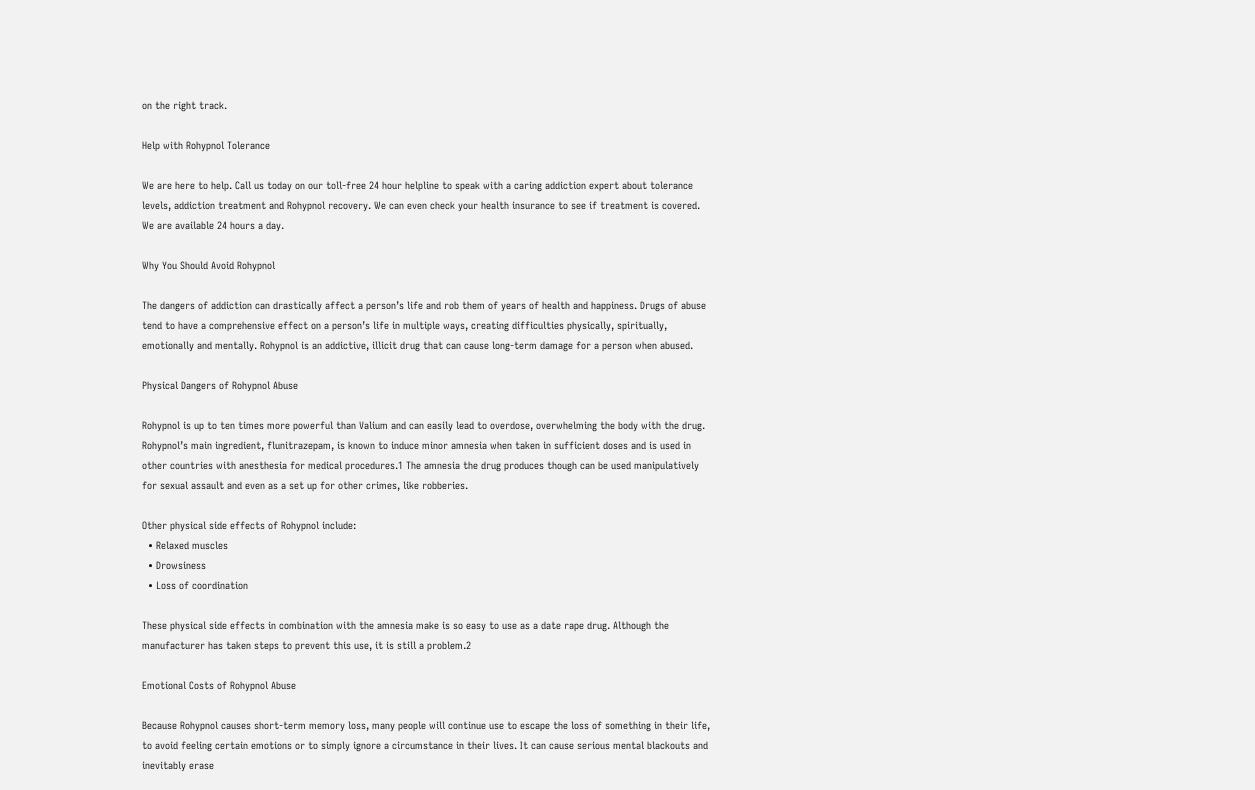on the right track.

Help with Rohypnol Tolerance

We are here to help. Call us today on our toll-free 24 hour helpline to speak with a caring addiction expert about tolerance levels, addiction treatment and Rohypnol recovery. We can even check your health insurance to see if treatment is covered. We are available 24 hours a day.

Why You Should Avoid Rohypnol

The dangers of addiction can drastically affect a person’s life and rob them of years of health and happiness. Drugs of abuse tend to have a comprehensive effect on a person’s life in multiple ways, creating difficulties physically, spiritually, emotionally and mentally. Rohypnol is an addictive, illicit drug that can cause long-term damage for a person when abused.

Physical Dangers of Rohypnol Abuse

Rohypnol is up to ten times more powerful than Valium and can easily lead to overdose, overwhelming the body with the drug. Rohypnol’s main ingredient, flunitrazepam, is known to induce minor amnesia when taken in sufficient doses and is used in other countries with anesthesia for medical procedures.1 The amnesia the drug produces though can be used manipulatively for sexual assault and even as a set up for other crimes, like robberies.

Other physical side effects of Rohypnol include:
  • Relaxed muscles
  • Drowsiness
  • Loss of coordination

These physical side effects in combination with the amnesia make is so easy to use as a date rape drug. Although the manufacturer has taken steps to prevent this use, it is still a problem.2

Emotional Costs of Rohypnol Abuse

Because Rohypnol causes short-term memory loss, many people will continue use to escape the loss of something in their life, to avoid feeling certain emotions or to simply ignore a circumstance in their lives. It can cause serious mental blackouts and inevitably erase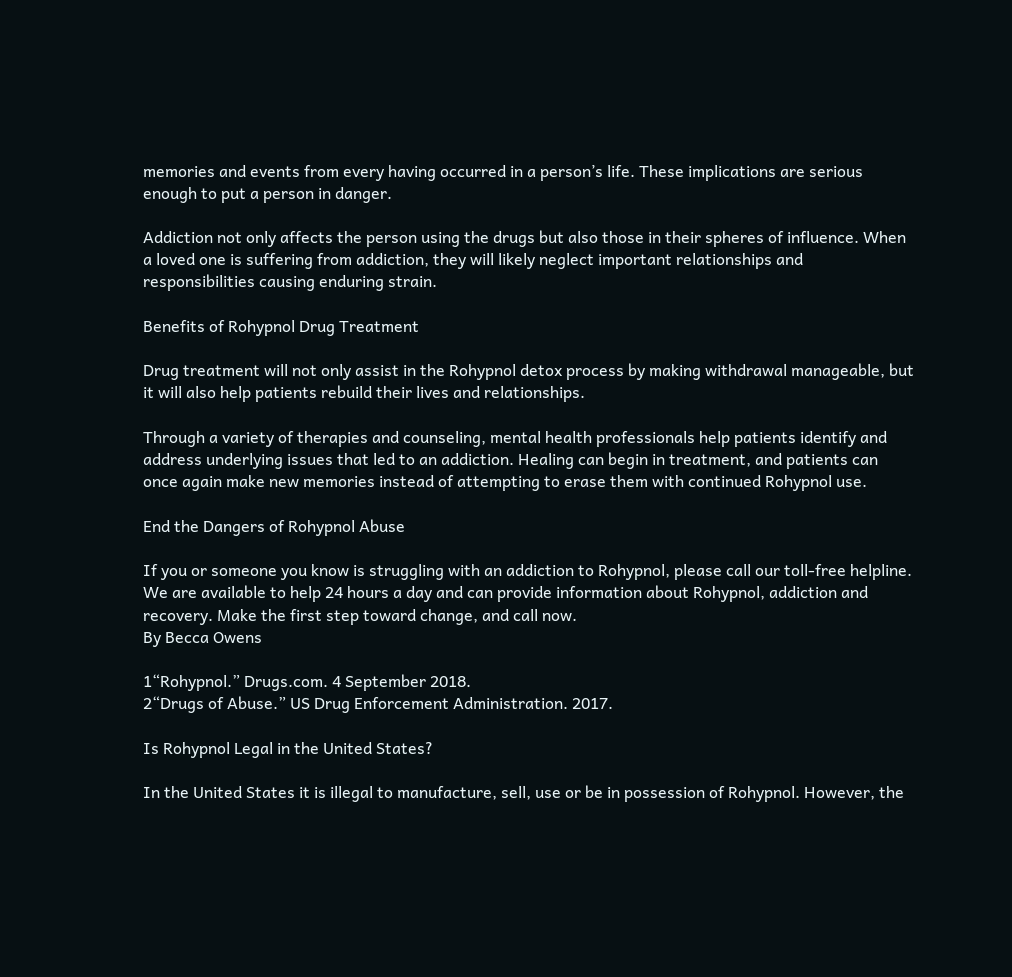memories and events from every having occurred in a person’s life. These implications are serious enough to put a person in danger.

Addiction not only affects the person using the drugs but also those in their spheres of influence. When a loved one is suffering from addiction, they will likely neglect important relationships and responsibilities causing enduring strain.

Benefits of Rohypnol Drug Treatment

Drug treatment will not only assist in the Rohypnol detox process by making withdrawal manageable, but it will also help patients rebuild their lives and relationships.

Through a variety of therapies and counseling, mental health professionals help patients identify and address underlying issues that led to an addiction. Healing can begin in treatment, and patients can once again make new memories instead of attempting to erase them with continued Rohypnol use.

End the Dangers of Rohypnol Abuse

If you or someone you know is struggling with an addiction to Rohypnol, please call our toll-free helpline. We are available to help 24 hours a day and can provide information about Rohypnol, addiction and recovery. Make the first step toward change, and call now.
By Becca Owens

1“Rohypnol.” Drugs.com. 4 September 2018.
2“Drugs of Abuse.” US Drug Enforcement Administration. 2017.

Is Rohypnol Legal in the United States?

In the United States it is illegal to manufacture, sell, use or be in possession of Rohypnol. However, the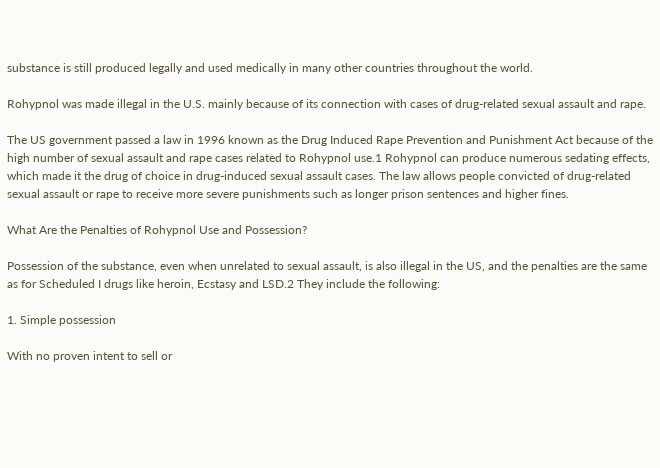substance is still produced legally and used medically in many other countries throughout the world.

Rohypnol was made illegal in the U.S. mainly because of its connection with cases of drug-related sexual assault and rape.

The US government passed a law in 1996 known as the Drug Induced Rape Prevention and Punishment Act because of the high number of sexual assault and rape cases related to Rohypnol use.1 Rohypnol can produce numerous sedating effects, which made it the drug of choice in drug-induced sexual assault cases. The law allows people convicted of drug-related sexual assault or rape to receive more severe punishments such as longer prison sentences and higher fines.

What Are the Penalties of Rohypnol Use and Possession?

Possession of the substance, even when unrelated to sexual assault, is also illegal in the US, and the penalties are the same as for Scheduled I drugs like heroin, Ecstasy and LSD.2 They include the following:

1. Simple possession

With no proven intent to sell or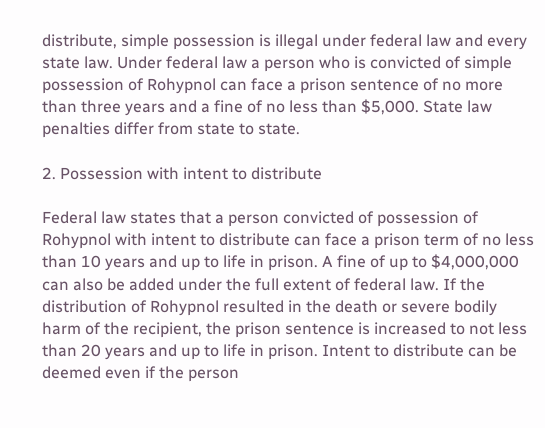distribute, simple possession is illegal under federal law and every state law. Under federal law a person who is convicted of simple possession of Rohypnol can face a prison sentence of no more than three years and a fine of no less than $5,000. State law penalties differ from state to state.

2. Possession with intent to distribute

Federal law states that a person convicted of possession of Rohypnol with intent to distribute can face a prison term of no less than 10 years and up to life in prison. A fine of up to $4,000,000 can also be added under the full extent of federal law. If the distribution of Rohypnol resulted in the death or severe bodily harm of the recipient, the prison sentence is increased to not less than 20 years and up to life in prison. Intent to distribute can be deemed even if the person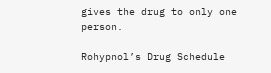gives the drug to only one person.

Rohypnol’s Drug Schedule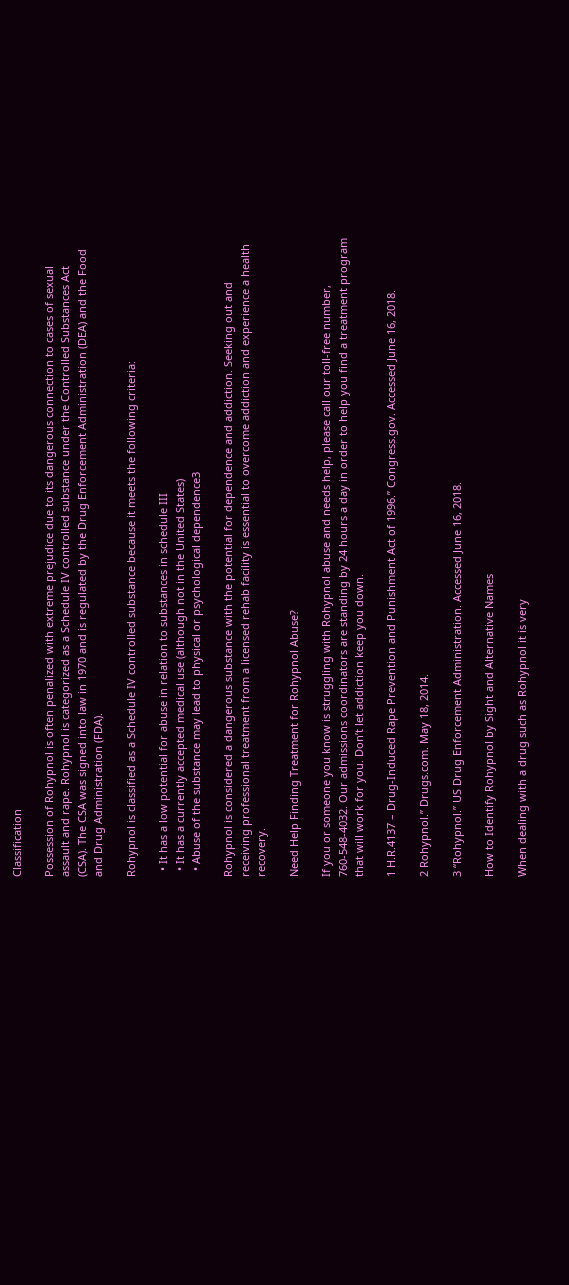Classification

Possession of Rohypnol is often penalized with extreme prejudice due to its dangerous connection to cases of sexual assault and rape. Rohypnol is categorized as a Schedule IV controlled substance under the Controlled Substances Act (CSA). The CSA was signed into law in 1970 and is regulated by the Drug Enforcement Administration (DEA) and the Food and Drug Administration (FDA).

Rohypnol is classified as a Schedule IV controlled substance because it meets the following criteria:

  • It has a low potential for abuse in relation to substances in schedule III
  • It has a currently accepted medical use (although not in the United States)
  • Abuse of the substance may lead to physical or psychological dependence3

Rohypnol is considered a dangerous substance with the potential for dependence and addiction. Seeking out and receiving professional treatment from a licensed rehab facility is essential to overcome addiction and experience a health recovery.

Need Help Finding Treatment for Rohypnol Abuse?

If you or someone you know is struggling with Rohypnol abuse and needs help, please call our toll-free number, 760-548-4032. Our admissions coordinators are standing by 24 hours a day in order to help you find a treatment program that will work for you. Don’t let addiction keep you down.

1 H.R.4137 – Drug-Induced Rape Prevention and Punishment Act of 1996.” Congress.gov. Accessed June 16, 2018.

2 Rohypnol.” Drugs.com. May 18, 2014.

3 “Rohypnol.” US Drug Enforcement Administration. Accessed June 16, 2018.

How to Identify Rohypnol by Sight and Alternative Names

When dealing with a drug such as Rohypnol it is very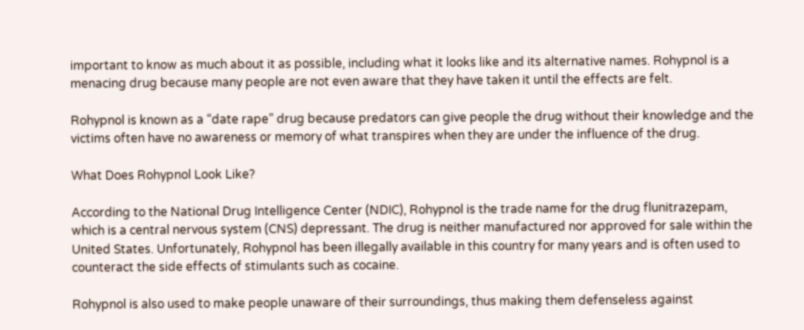important to know as much about it as possible, including what it looks like and its alternative names. Rohypnol is a menacing drug because many people are not even aware that they have taken it until the effects are felt.

Rohypnol is known as a “date rape” drug because predators can give people the drug without their knowledge and the victims often have no awareness or memory of what transpires when they are under the influence of the drug.

What Does Rohypnol Look Like?

According to the National Drug Intelligence Center (NDIC), Rohypnol is the trade name for the drug flunitrazepam, which is a central nervous system (CNS) depressant. The drug is neither manufactured nor approved for sale within the United States. Unfortunately, Rohypnol has been illegally available in this country for many years and is often used to counteract the side effects of stimulants such as cocaine.

Rohypnol is also used to make people unaware of their surroundings, thus making them defenseless against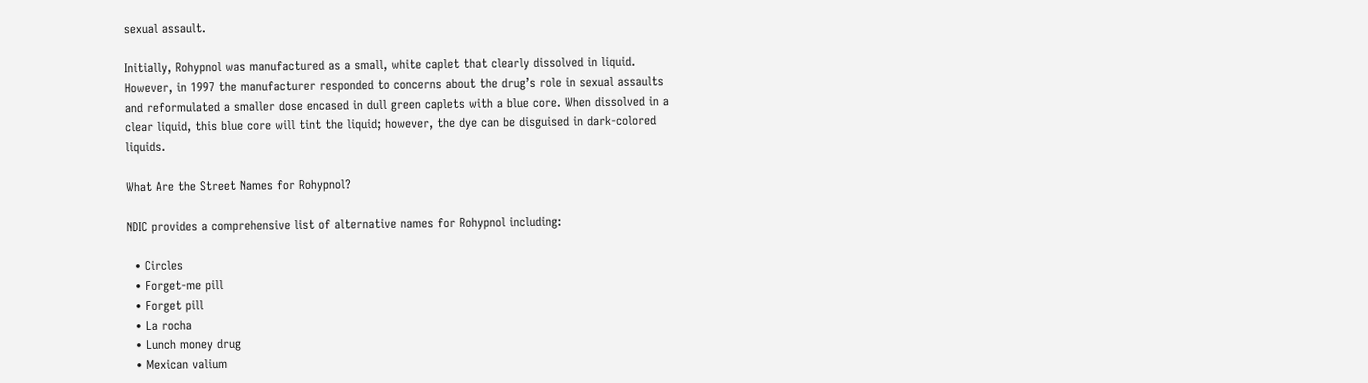sexual assault.

Initially, Rohypnol was manufactured as a small, white caplet that clearly dissolved in liquid. However, in 1997 the manufacturer responded to concerns about the drug’s role in sexual assaults and reformulated a smaller dose encased in dull green caplets with a blue core. When dissolved in a clear liquid, this blue core will tint the liquid; however, the dye can be disguised in dark-colored liquids.

What Are the Street Names for Rohypnol?

NDIC provides a comprehensive list of alternative names for Rohypnol including:

  • Circles
  • Forget-me pill
  • Forget pill
  • La rocha
  • Lunch money drug
  • Mexican valium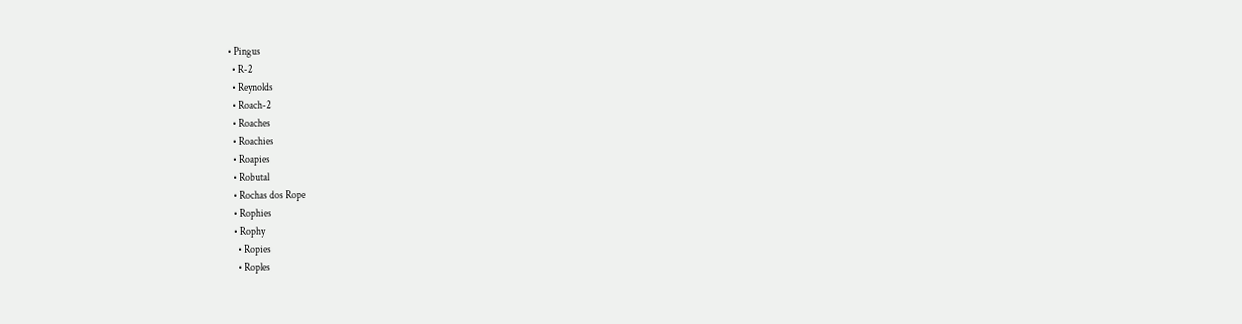• Pingus
  • R-2
  • Reynolds
  • Roach-2
  • Roaches
  • Roachies
  • Roapies
  • Robutal
  • Rochas dos Rope
  • Rophies
  • Rophy
    • Ropies
    • Roples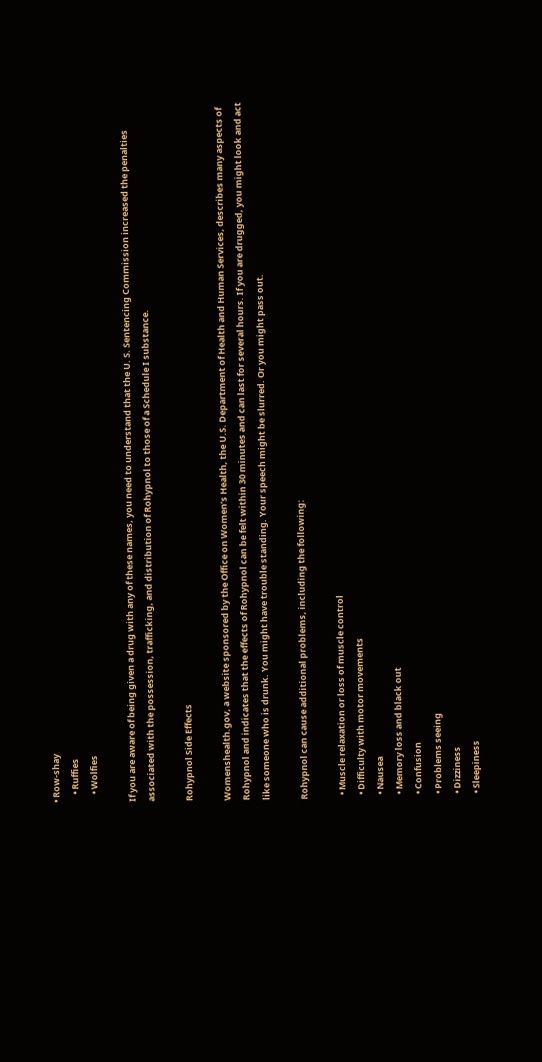• Row-shay
    • Ruffies
    • Wolfies

If you are aware of being given a drug with any of these names, you need to understand that the U. S. Sentencing Commission increased the penalties associated with the possession, trafficking, and distribution of Rohypnol to those of a Schedule I substance.

Rohypnol Side Effects

Womenshealth.gov, a website sponsored by the Office on Women’s Health, the U.S. Department of Health and Human Services, describes many aspects of Rohypnol and indicates that the effects of Rohypnol can be felt within 30 minutes and can last for several hours. If you are drugged, you might look and act like someone who is drunk. You might have trouble standing. Your speech might be slurred. Or you might pass out.

Rohypnol can cause additional problems, including the following:

  • Muscle relaxation or loss of muscle control
  • Difficulty with motor movements
  • Nausea
  • Memory loss and black out
  • Confusion
  • Problems seeing
  • Dizziness
  • Sleepiness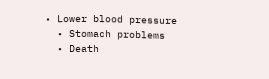• Lower blood pressure
  • Stomach problems
  • Death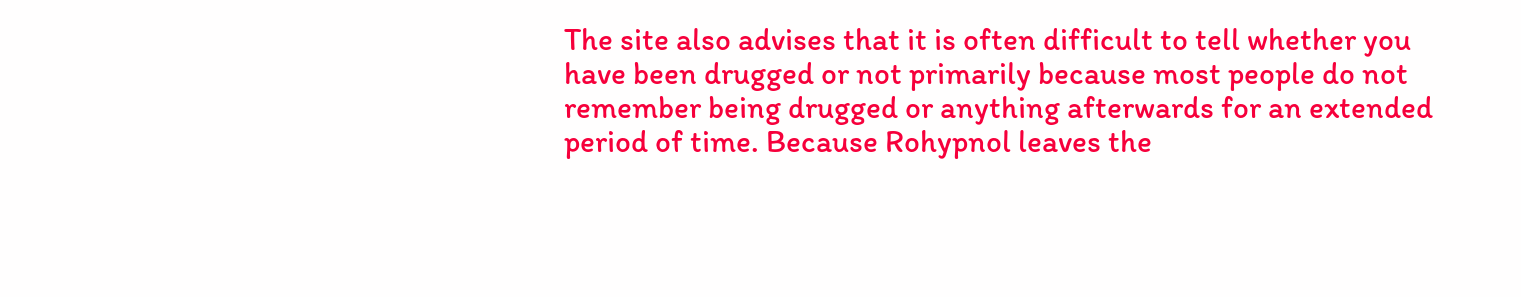The site also advises that it is often difficult to tell whether you have been drugged or not primarily because most people do not remember being drugged or anything afterwards for an extended period of time. Because Rohypnol leaves the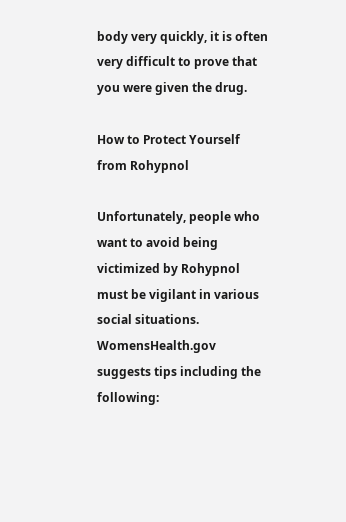body very quickly, it is often very difficult to prove that you were given the drug.

How to Protect Yourself from Rohypnol

Unfortunately, people who want to avoid being victimized by Rohypnol must be vigilant in various social situations. WomensHealth.gov suggests tips including the following: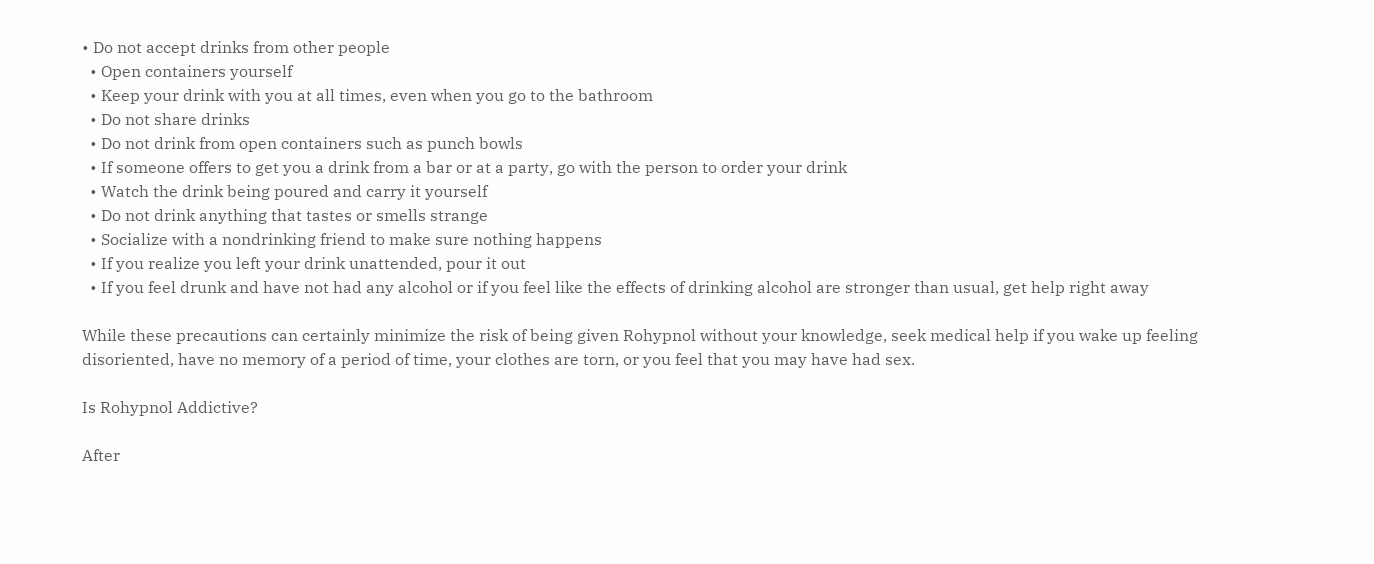• Do not accept drinks from other people
  • Open containers yourself
  • Keep your drink with you at all times, even when you go to the bathroom
  • Do not share drinks
  • Do not drink from open containers such as punch bowls
  • If someone offers to get you a drink from a bar or at a party, go with the person to order your drink
  • Watch the drink being poured and carry it yourself
  • Do not drink anything that tastes or smells strange
  • Socialize with a nondrinking friend to make sure nothing happens
  • If you realize you left your drink unattended, pour it out
  • If you feel drunk and have not had any alcohol or if you feel like the effects of drinking alcohol are stronger than usual, get help right away

While these precautions can certainly minimize the risk of being given Rohypnol without your knowledge, seek medical help if you wake up feeling disoriented, have no memory of a period of time, your clothes are torn, or you feel that you may have had sex.

Is Rohypnol Addictive?

After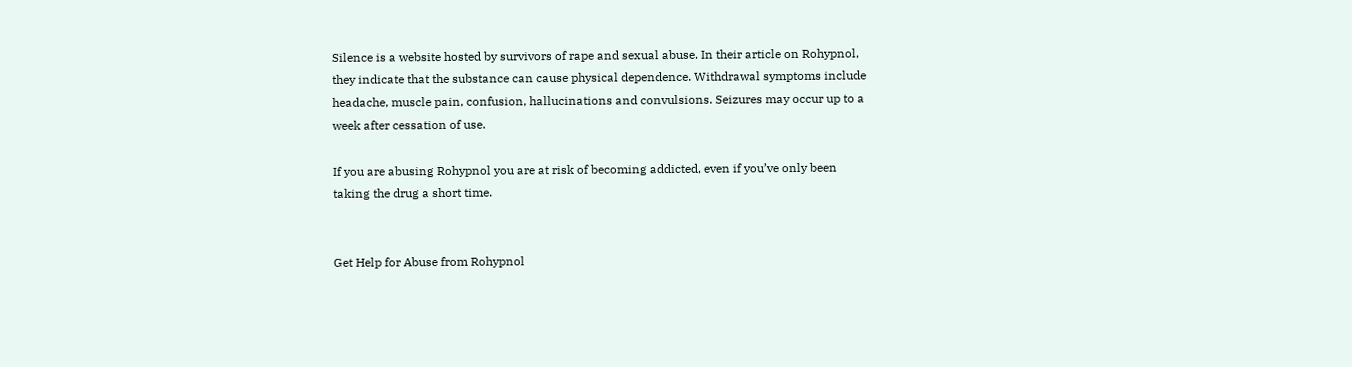Silence is a website hosted by survivors of rape and sexual abuse. In their article on Rohypnol, they indicate that the substance can cause physical dependence. Withdrawal symptoms include headache, muscle pain, confusion, hallucinations and convulsions. Seizures may occur up to a week after cessation of use.

If you are abusing Rohypnol you are at risk of becoming addicted, even if you’ve only been taking the drug a short time.


Get Help for Abuse from Rohypnol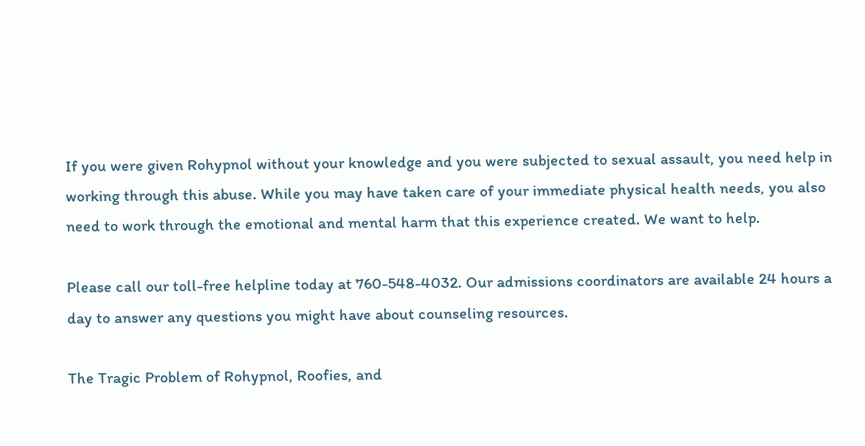If you were given Rohypnol without your knowledge and you were subjected to sexual assault, you need help in working through this abuse. While you may have taken care of your immediate physical health needs, you also need to work through the emotional and mental harm that this experience created. We want to help.

Please call our toll-free helpline today at 760-548-4032. Our admissions coordinators are available 24 hours a day to answer any questions you might have about counseling resources.

The Tragic Problem of Rohypnol, Roofies, and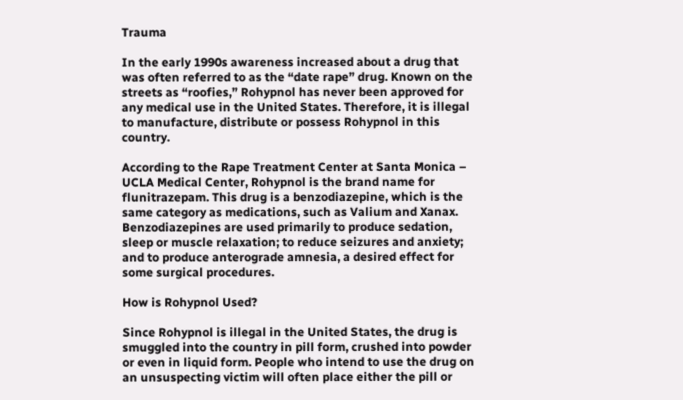Trauma

In the early 1990s awareness increased about a drug that was often referred to as the “date rape” drug. Known on the streets as “roofies,” Rohypnol has never been approved for any medical use in the United States. Therefore, it is illegal to manufacture, distribute or possess Rohypnol in this country.

According to the Rape Treatment Center at Santa Monica – UCLA Medical Center, Rohypnol is the brand name for flunitrazepam. This drug is a benzodiazepine, which is the same category as medications, such as Valium and Xanax. Benzodiazepines are used primarily to produce sedation, sleep or muscle relaxation; to reduce seizures and anxiety; and to produce anterograde amnesia, a desired effect for some surgical procedures.

How is Rohypnol Used?

Since Rohypnol is illegal in the United States, the drug is smuggled into the country in pill form, crushed into powder or even in liquid form. People who intend to use the drug on an unsuspecting victim will often place either the pill or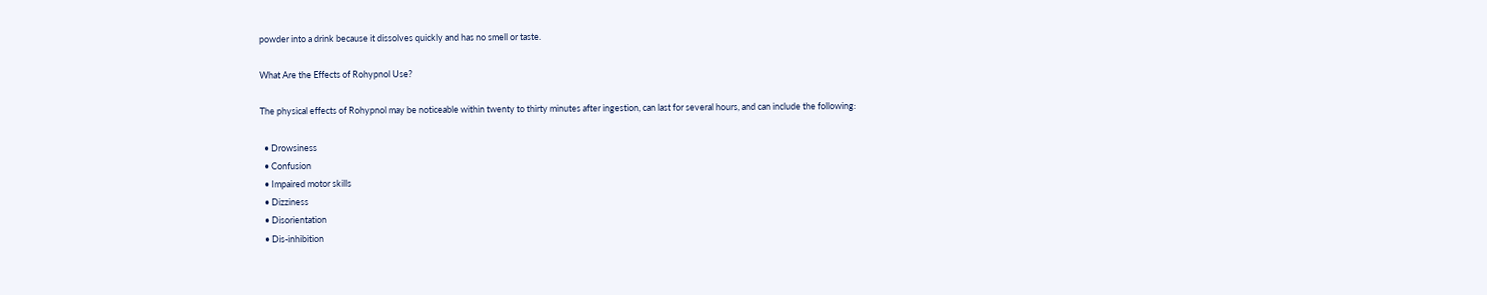powder into a drink because it dissolves quickly and has no smell or taste.

What Are the Effects of Rohypnol Use?

The physical effects of Rohypnol may be noticeable within twenty to thirty minutes after ingestion, can last for several hours, and can include the following:

  • Drowsiness
  • Confusion
  • Impaired motor skills
  • Dizziness
  • Disorientation
  • Dis-inhibition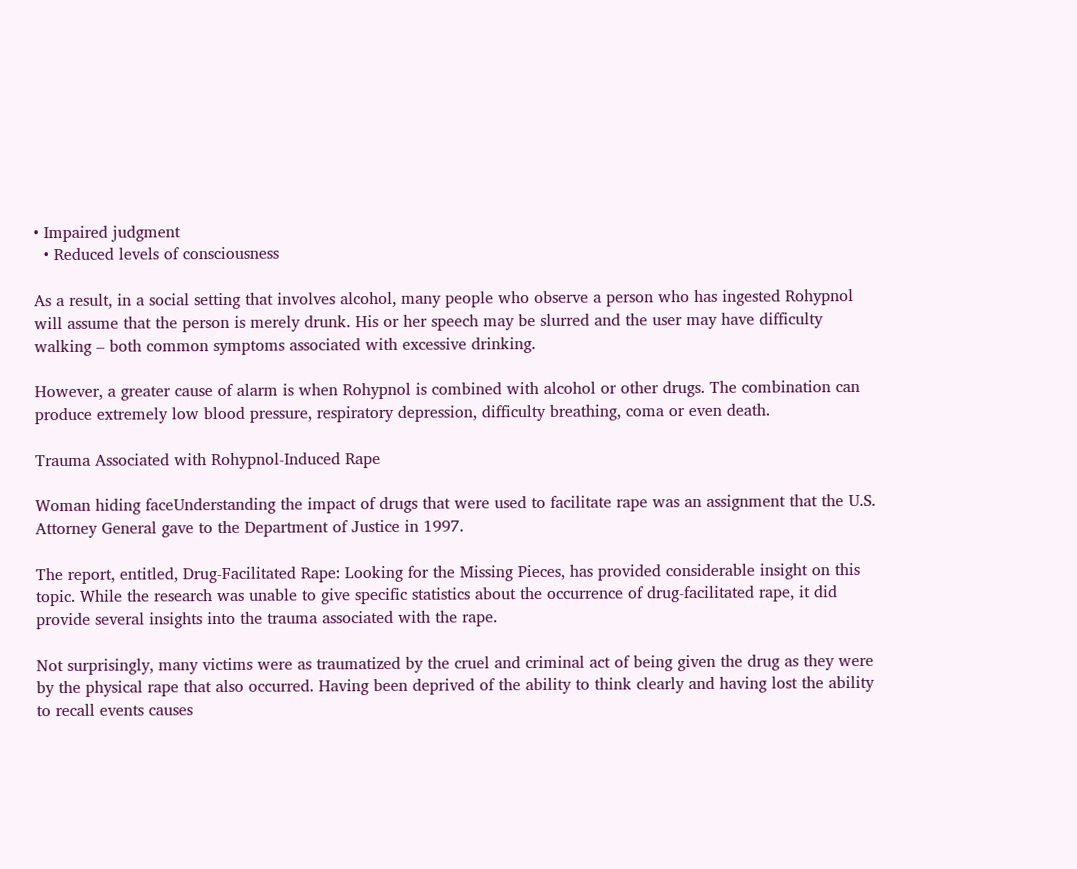• Impaired judgment
  • Reduced levels of consciousness

As a result, in a social setting that involves alcohol, many people who observe a person who has ingested Rohypnol will assume that the person is merely drunk. His or her speech may be slurred and the user may have difficulty walking – both common symptoms associated with excessive drinking.

However, a greater cause of alarm is when Rohypnol is combined with alcohol or other drugs. The combination can produce extremely low blood pressure, respiratory depression, difficulty breathing, coma or even death.

Trauma Associated with Rohypnol-Induced Rape

Woman hiding faceUnderstanding the impact of drugs that were used to facilitate rape was an assignment that the U.S. Attorney General gave to the Department of Justice in 1997.

The report, entitled, Drug-Facilitated Rape: Looking for the Missing Pieces, has provided considerable insight on this topic. While the research was unable to give specific statistics about the occurrence of drug-facilitated rape, it did provide several insights into the trauma associated with the rape.

Not surprisingly, many victims were as traumatized by the cruel and criminal act of being given the drug as they were by the physical rape that also occurred. Having been deprived of the ability to think clearly and having lost the ability to recall events causes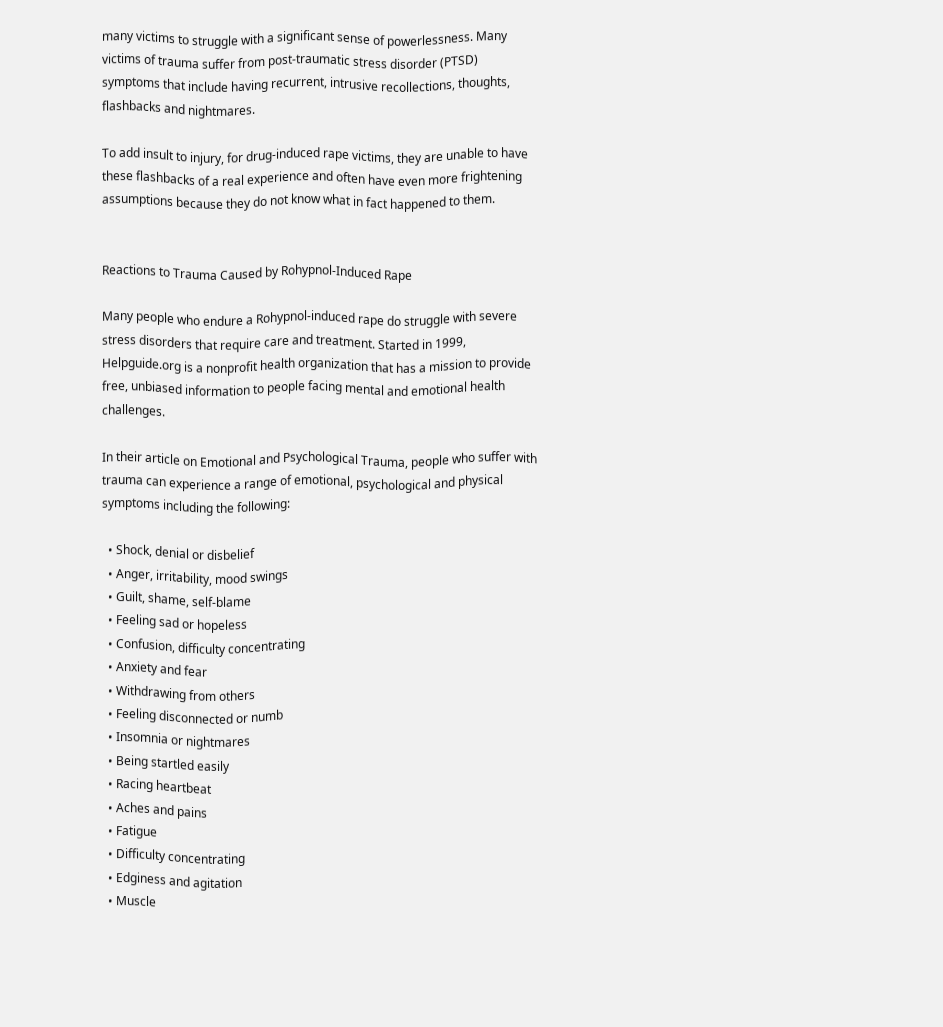many victims to struggle with a significant sense of powerlessness. Many victims of trauma suffer from post-traumatic stress disorder (PTSD) symptoms that include having recurrent, intrusive recollections, thoughts, flashbacks and nightmares.

To add insult to injury, for drug-induced rape victims, they are unable to have these flashbacks of a real experience and often have even more frightening assumptions because they do not know what in fact happened to them.


Reactions to Trauma Caused by Rohypnol-Induced Rape

Many people who endure a Rohypnol-induced rape do struggle with severe stress disorders that require care and treatment. Started in 1999, Helpguide.org is a nonprofit health organization that has a mission to provide free, unbiased information to people facing mental and emotional health challenges.

In their article on Emotional and Psychological Trauma, people who suffer with trauma can experience a range of emotional, psychological and physical symptoms including the following:

  • Shock, denial or disbelief
  • Anger, irritability, mood swings
  • Guilt, shame, self-blame
  • Feeling sad or hopeless
  • Confusion, difficulty concentrating
  • Anxiety and fear
  • Withdrawing from others
  • Feeling disconnected or numb
  • Insomnia or nightmares
  • Being startled easily
  • Racing heartbeat
  • Aches and pains
  • Fatigue
  • Difficulty concentrating
  • Edginess and agitation
  • Muscle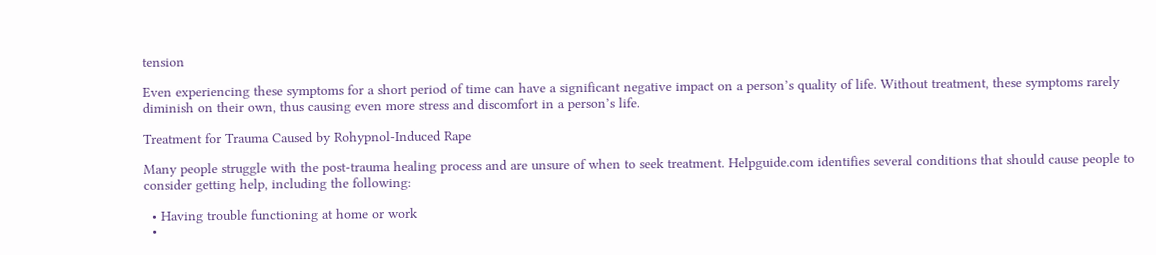tension

Even experiencing these symptoms for a short period of time can have a significant negative impact on a person’s quality of life. Without treatment, these symptoms rarely diminish on their own, thus causing even more stress and discomfort in a person’s life.

Treatment for Trauma Caused by Rohypnol-Induced Rape

Many people struggle with the post-trauma healing process and are unsure of when to seek treatment. Helpguide.com identifies several conditions that should cause people to consider getting help, including the following:

  • Having trouble functioning at home or work
  •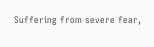Suffering from severe fear,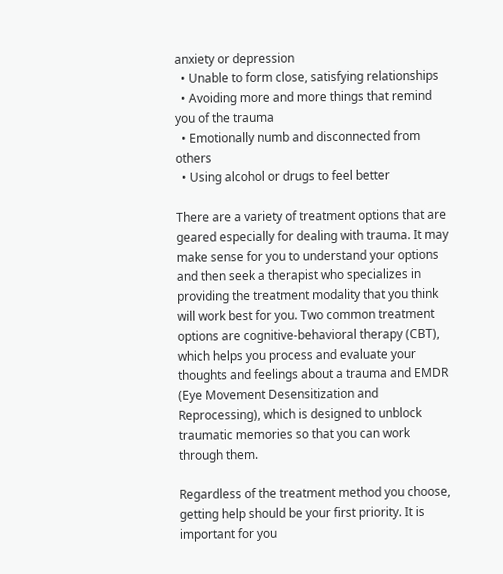anxiety or depression
  • Unable to form close, satisfying relationships
  • Avoiding more and more things that remind you of the trauma
  • Emotionally numb and disconnected from others
  • Using alcohol or drugs to feel better

There are a variety of treatment options that are geared especially for dealing with trauma. It may make sense for you to understand your options and then seek a therapist who specializes in providing the treatment modality that you think will work best for you. Two common treatment options are cognitive-behavioral therapy (CBT), which helps you process and evaluate your thoughts and feelings about a trauma and EMDR (Eye Movement Desensitization and Reprocessing), which is designed to unblock traumatic memories so that you can work through them.

Regardless of the treatment method you choose, getting help should be your first priority. It is important for you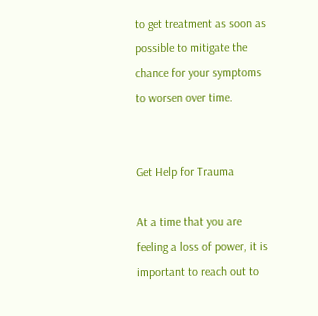to get treatment as soon as possible to mitigate the chance for your symptoms to worsen over time.


Get Help for Trauma

At a time that you are feeling a loss of power, it is important to reach out to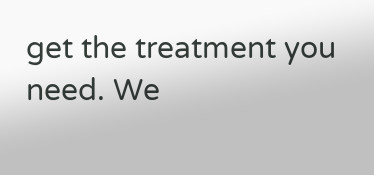get the treatment you need. We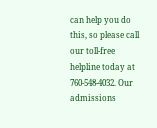can help you do this, so please call our toll-free helpline today at 760-548-4032. Our admissions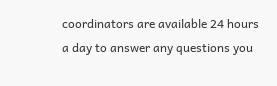coordinators are available 24 hours a day to answer any questions you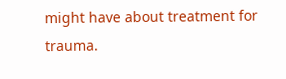might have about treatment for trauma.